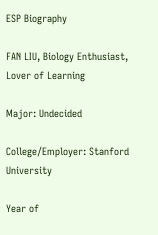ESP Biography

FAN LIU, Biology Enthusiast, Lover of Learning

Major: Undecided

College/Employer: Stanford University

Year of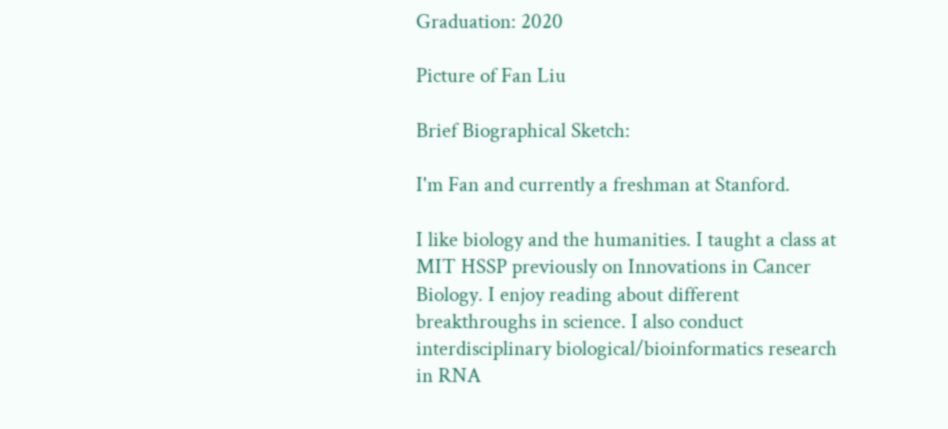Graduation: 2020

Picture of Fan Liu

Brief Biographical Sketch:

I'm Fan and currently a freshman at Stanford.

I like biology and the humanities. I taught a class at MIT HSSP previously on Innovations in Cancer Biology. I enjoy reading about different breakthroughs in science. I also conduct interdisciplinary biological/bioinformatics research in RNA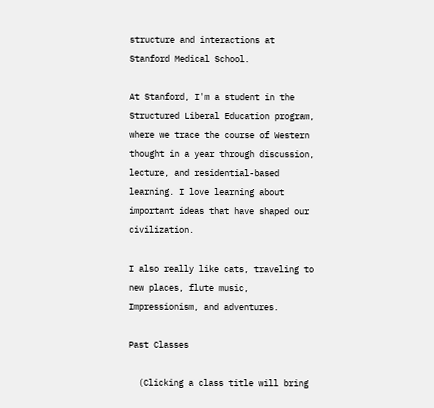structure and interactions at Stanford Medical School.

At Stanford, I'm a student in the Structured Liberal Education program, where we trace the course of Western thought in a year through discussion, lecture, and residential-based learning. I love learning about important ideas that have shaped our civilization.

I also really like cats, traveling to new places, flute music, Impressionism, and adventures.

Past Classes

  (Clicking a class title will bring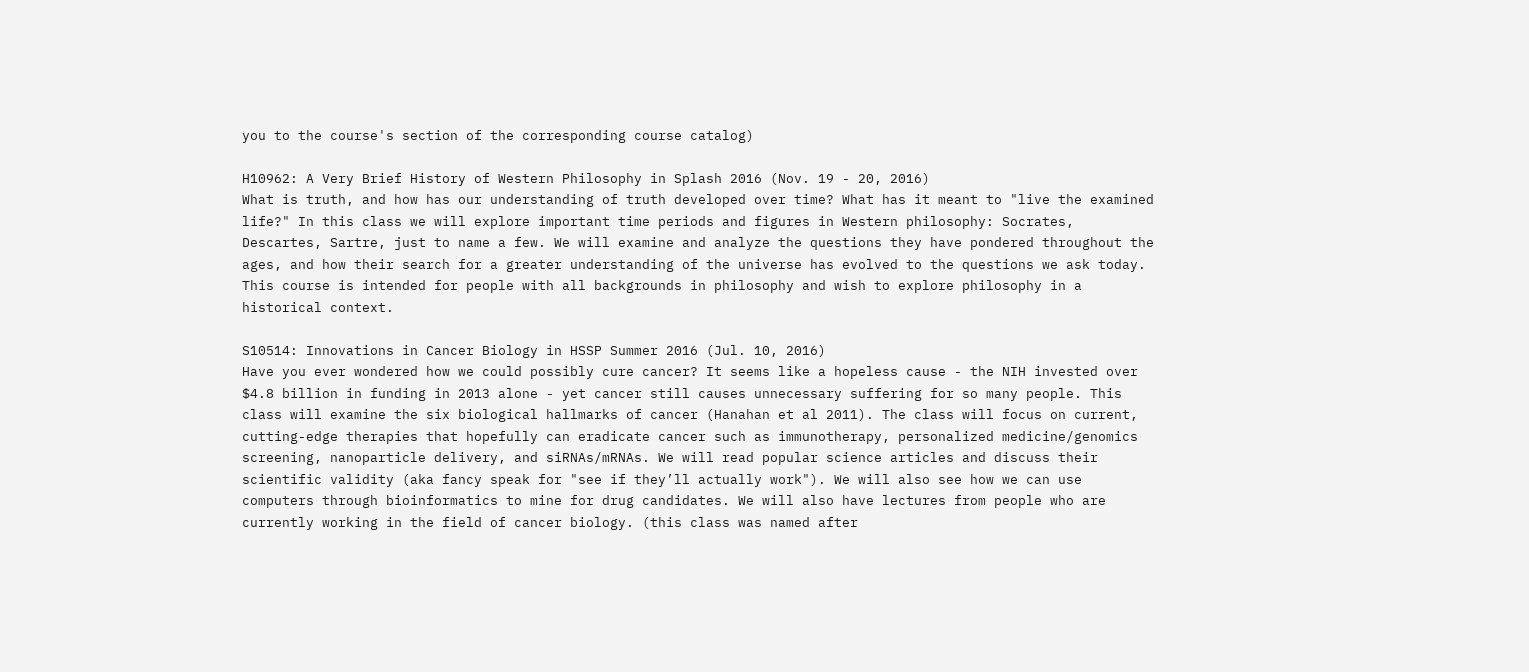you to the course's section of the corresponding course catalog)

H10962: A Very Brief History of Western Philosophy in Splash 2016 (Nov. 19 - 20, 2016)
What is truth, and how has our understanding of truth developed over time? What has it meant to "live the examined life?" In this class we will explore important time periods and figures in Western philosophy: Socrates, Descartes, Sartre, just to name a few. We will examine and analyze the questions they have pondered throughout the ages, and how their search for a greater understanding of the universe has evolved to the questions we ask today. This course is intended for people with all backgrounds in philosophy and wish to explore philosophy in a historical context.

S10514: Innovations in Cancer Biology in HSSP Summer 2016 (Jul. 10, 2016)
Have you ever wondered how we could possibly cure cancer? It seems like a hopeless cause - the NIH invested over $4.8 billion in funding in 2013 alone - yet cancer still causes unnecessary suffering for so many people. This class will examine the six biological hallmarks of cancer (Hanahan et al 2011). The class will focus on current, cutting-edge therapies that hopefully can eradicate cancer such as immunotherapy, personalized medicine/genomics screening, nanoparticle delivery, and siRNAs/mRNAs. We will read popular science articles and discuss their scientific validity (aka fancy speak for "see if they’ll actually work"). We will also see how we can use computers through bioinformatics to mine for drug candidates. We will also have lectures from people who are currently working in the field of cancer biology. (this class was named after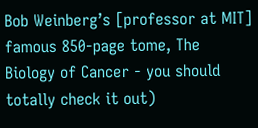Bob Weinberg’s [professor at MIT] famous 850-page tome, The Biology of Cancer - you should totally check it out)